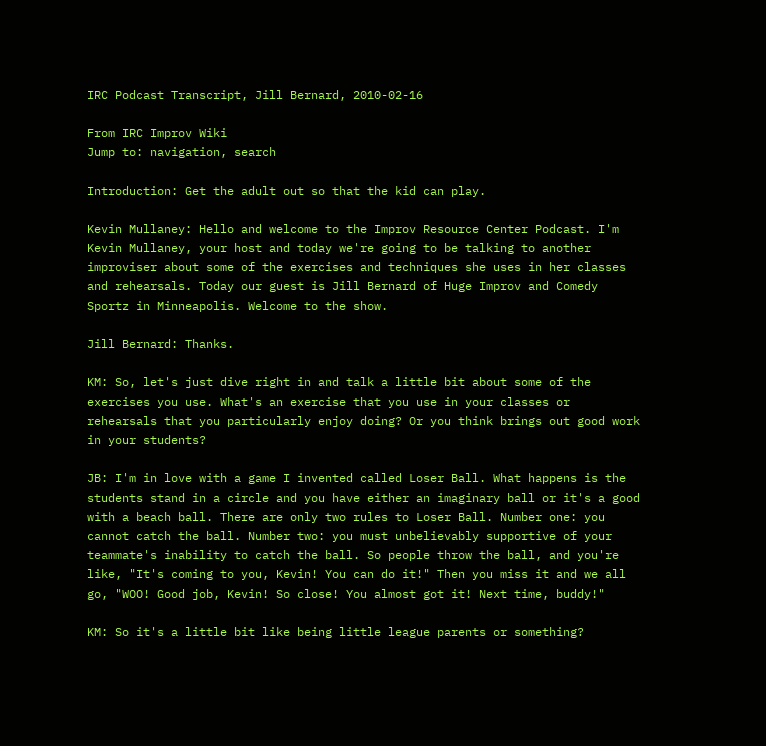IRC Podcast Transcript, Jill Bernard, 2010-02-16

From IRC Improv Wiki
Jump to: navigation, search

Introduction: Get the adult out so that the kid can play.

Kevin Mullaney: Hello and welcome to the Improv Resource Center Podcast. I'm Kevin Mullaney, your host and today we're going to be talking to another improviser about some of the exercises and techniques she uses in her classes and rehearsals. Today our guest is Jill Bernard of Huge Improv and Comedy Sportz in Minneapolis. Welcome to the show.

Jill Bernard: Thanks.

KM: So, let's just dive right in and talk a little bit about some of the exercises you use. What's an exercise that you use in your classes or rehearsals that you particularly enjoy doing? Or you think brings out good work in your students?

JB: I'm in love with a game I invented called Loser Ball. What happens is the students stand in a circle and you have either an imaginary ball or it's a good with a beach ball. There are only two rules to Loser Ball. Number one: you cannot catch the ball. Number two: you must unbelievably supportive of your teammate's inability to catch the ball. So people throw the ball, and you're like, "It's coming to you, Kevin! You can do it!" Then you miss it and we all go, "WOO! Good job, Kevin! So close! You almost got it! Next time, buddy!"

KM: So it's a little bit like being little league parents or something?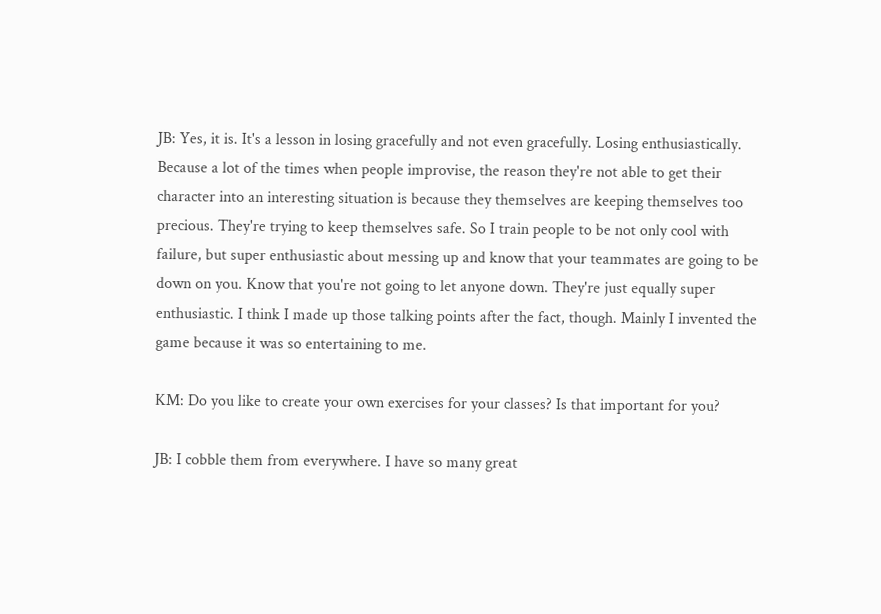JB: Yes, it is. It's a lesson in losing gracefully and not even gracefully. Losing enthusiastically. Because a lot of the times when people improvise, the reason they're not able to get their character into an interesting situation is because they themselves are keeping themselves too precious. They're trying to keep themselves safe. So I train people to be not only cool with failure, but super enthusiastic about messing up and know that your teammates are going to be down on you. Know that you're not going to let anyone down. They're just equally super enthusiastic. I think I made up those talking points after the fact, though. Mainly I invented the game because it was so entertaining to me.

KM: Do you like to create your own exercises for your classes? Is that important for you?

JB: I cobble them from everywhere. I have so many great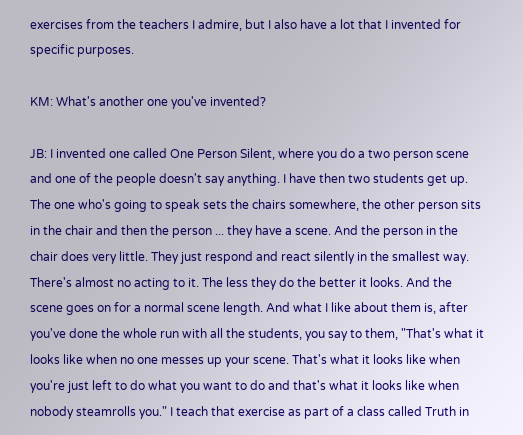exercises from the teachers I admire, but I also have a lot that I invented for specific purposes.

KM: What's another one you've invented?

JB: I invented one called One Person Silent, where you do a two person scene and one of the people doesn't say anything. I have then two students get up. The one who's going to speak sets the chairs somewhere, the other person sits in the chair and then the person ... they have a scene. And the person in the chair does very little. They just respond and react silently in the smallest way. There's almost no acting to it. The less they do the better it looks. And the scene goes on for a normal scene length. And what I like about them is, after you've done the whole run with all the students, you say to them, "That's what it looks like when no one messes up your scene. That's what it looks like when you're just left to do what you want to do and that's what it looks like when nobody steamrolls you." I teach that exercise as part of a class called Truth in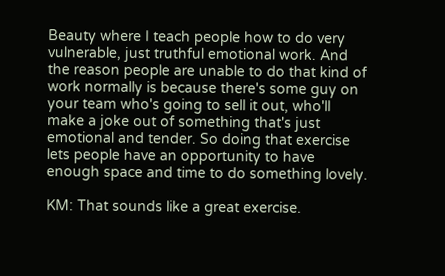Beauty where I teach people how to do very vulnerable, just truthful emotional work. And the reason people are unable to do that kind of work normally is because there's some guy on your team who's going to sell it out, who'll make a joke out of something that's just emotional and tender. So doing that exercise lets people have an opportunity to have enough space and time to do something lovely.

KM: That sounds like a great exercise.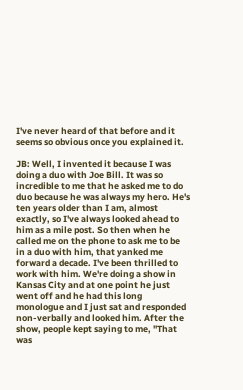I've never heard of that before and it seems so obvious once you explained it.

JB: Well, I invented it because I was doing a duo with Joe Bill. It was so incredible to me that he asked me to do duo because he was always my hero. He's ten years older than I am, almost exactly, so I've always looked ahead to him as a mile post. So then when he called me on the phone to ask me to be in a duo with him, that yanked me forward a decade. I've been thrilled to work with him. We're doing a show in Kansas City and at one point he just went off and he had this long monologue and I just sat and responded non-verbally and looked him. After the show, people kept saying to me, "That was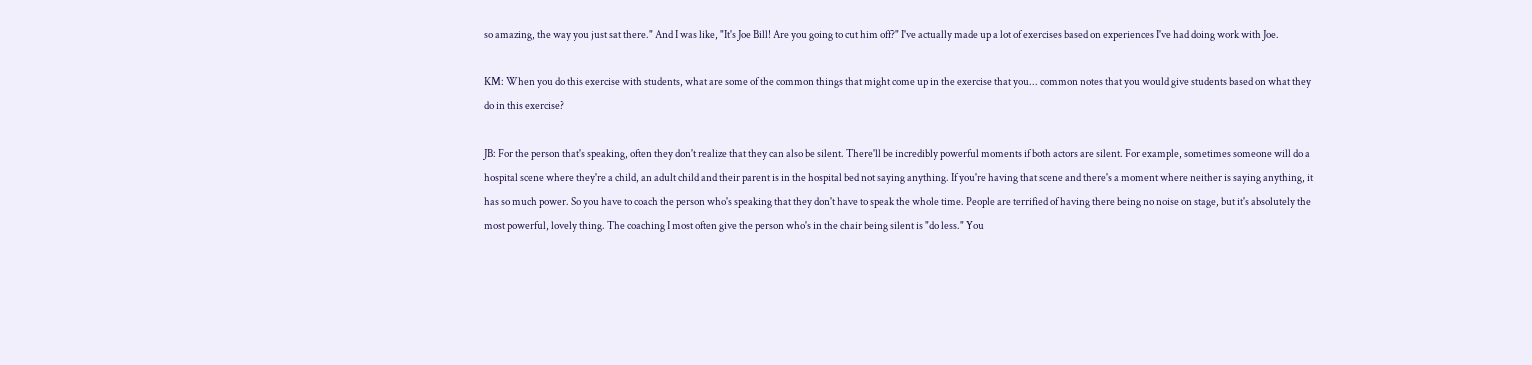so amazing, the way you just sat there." And I was like, "It's Joe Bill! Are you going to cut him off?" I've actually made up a lot of exercises based on experiences I've had doing work with Joe.

KM: When you do this exercise with students, what are some of the common things that might come up in the exercise that you... common notes that you would give students based on what they do in this exercise?

JB: For the person that's speaking, often they don't realize that they can also be silent. There'll be incredibly powerful moments if both actors are silent. For example, sometimes someone will do a hospital scene where they're a child, an adult child and their parent is in the hospital bed not saying anything. If you're having that scene and there's a moment where neither is saying anything, it has so much power. So you have to coach the person who's speaking that they don't have to speak the whole time. People are terrified of having there being no noise on stage, but it's absolutely the most powerful, lovely thing. The coaching I most often give the person who's in the chair being silent is "do less." You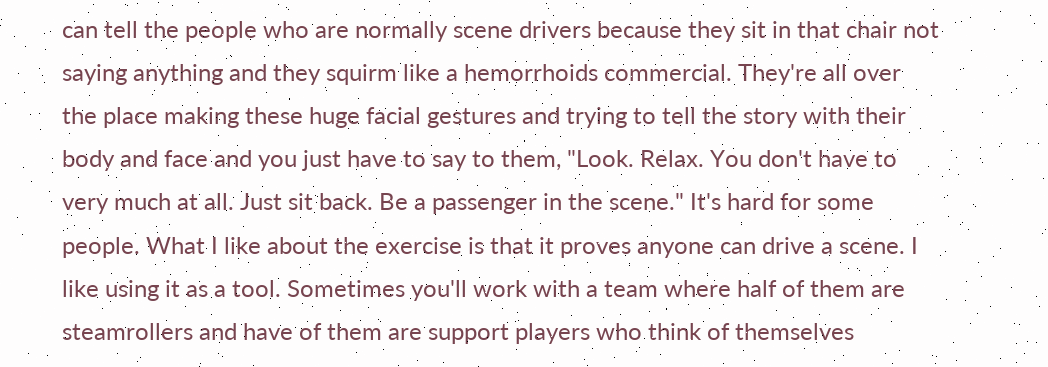can tell the people who are normally scene drivers because they sit in that chair not saying anything and they squirm like a hemorrhoids commercial. They're all over the place making these huge facial gestures and trying to tell the story with their body and face and you just have to say to them, "Look. Relax. You don't have to very much at all. Just sit back. Be a passenger in the scene." It's hard for some people. What I like about the exercise is that it proves anyone can drive a scene. I like using it as a tool. Sometimes you'll work with a team where half of them are steamrollers and have of them are support players who think of themselves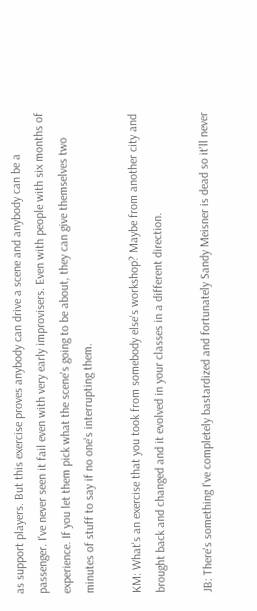as support players. But this exercise proves anybody can drive a scene and anybody can be a passenger. I've never seen it fail even with very early improvisers. Even with people with six months of experience. If you let them pick what the scene's going to be about, they can give themselves two minutes of stuff to say if no one's interrupting them.

KM: What's an exercise that you took from somebody else's workshop? Maybe from another city and brought back and changed and it evolved in your classes in a different direction.

JB: There's something I've completely bastardized and fortunately Sandy Meisner is dead so it'll never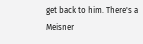get back to him. There's a Meisner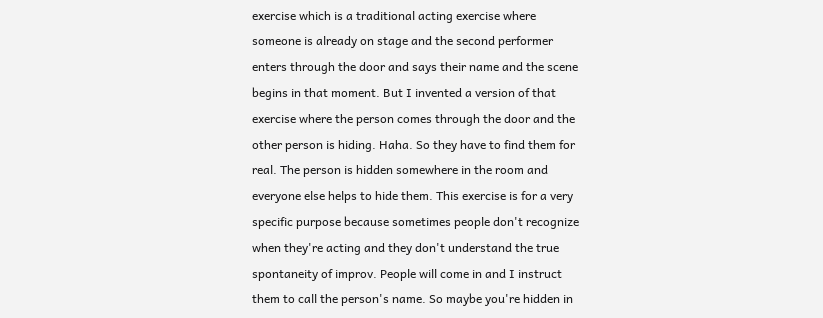exercise which is a traditional acting exercise where someone is already on stage and the second performer enters through the door and says their name and the scene begins in that moment. But I invented a version of that exercise where the person comes through the door and the other person is hiding. Haha. So they have to find them for real. The person is hidden somewhere in the room and everyone else helps to hide them. This exercise is for a very specific purpose because sometimes people don't recognize when they're acting and they don't understand the true spontaneity of improv. People will come in and I instruct them to call the person's name. So maybe you're hidden in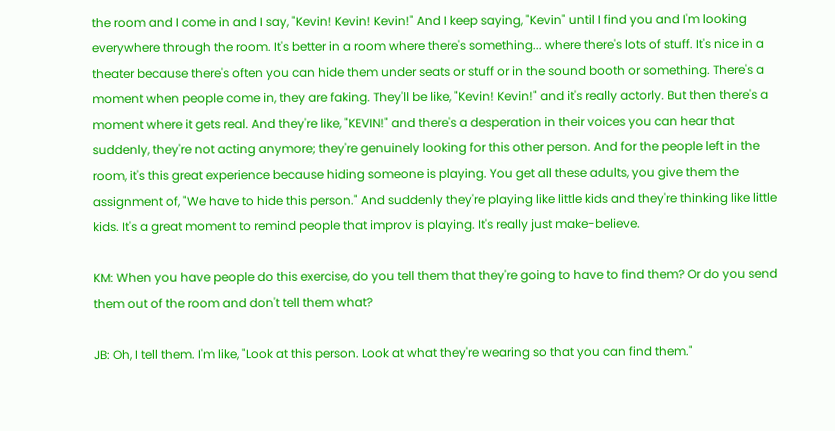the room and I come in and I say, "Kevin! Kevin! Kevin!" And I keep saying, "Kevin" until I find you and I'm looking everywhere through the room. It's better in a room where there's something... where there's lots of stuff. It's nice in a theater because there's often you can hide them under seats or stuff or in the sound booth or something. There's a moment when people come in, they are faking. They'll be like, "Kevin! Kevin!" and it's really actorly. But then there's a moment where it gets real. And they're like, "KEVIN!" and there's a desperation in their voices you can hear that suddenly, they're not acting anymore; they're genuinely looking for this other person. And for the people left in the room, it's this great experience because hiding someone is playing. You get all these adults, you give them the assignment of, "We have to hide this person." And suddenly they're playing like little kids and they're thinking like little kids. It's a great moment to remind people that improv is playing. It's really just make-believe.

KM: When you have people do this exercise, do you tell them that they're going to have to find them? Or do you send them out of the room and don't tell them what?

JB: Oh, I tell them. I'm like, "Look at this person. Look at what they're wearing so that you can find them."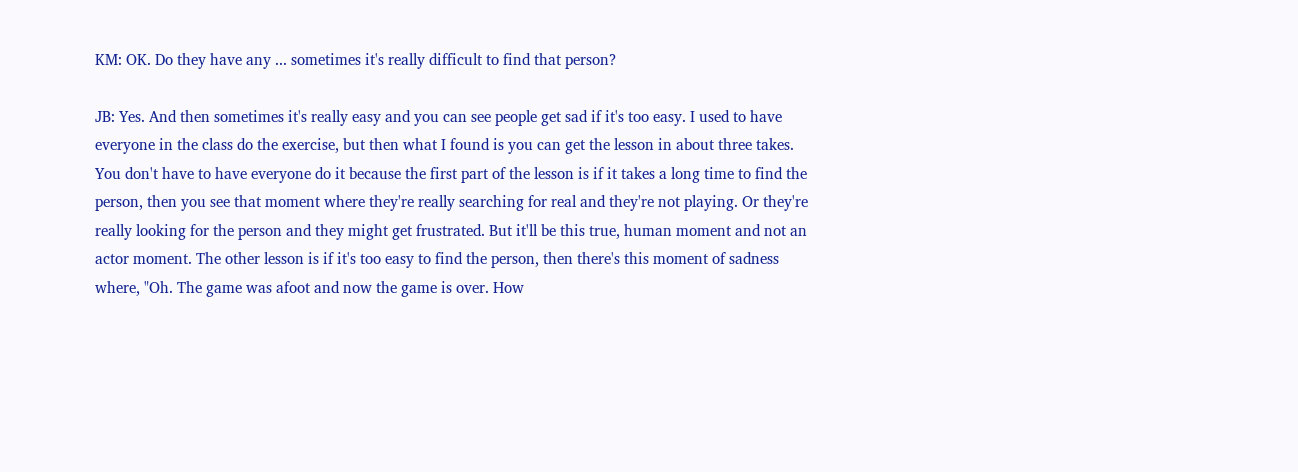KM: OK. Do they have any ... sometimes it's really difficult to find that person?

JB: Yes. And then sometimes it's really easy and you can see people get sad if it's too easy. I used to have everyone in the class do the exercise, but then what I found is you can get the lesson in about three takes. You don't have to have everyone do it because the first part of the lesson is if it takes a long time to find the person, then you see that moment where they're really searching for real and they're not playing. Or they're really looking for the person and they might get frustrated. But it'll be this true, human moment and not an actor moment. The other lesson is if it's too easy to find the person, then there's this moment of sadness where, "Oh. The game was afoot and now the game is over. How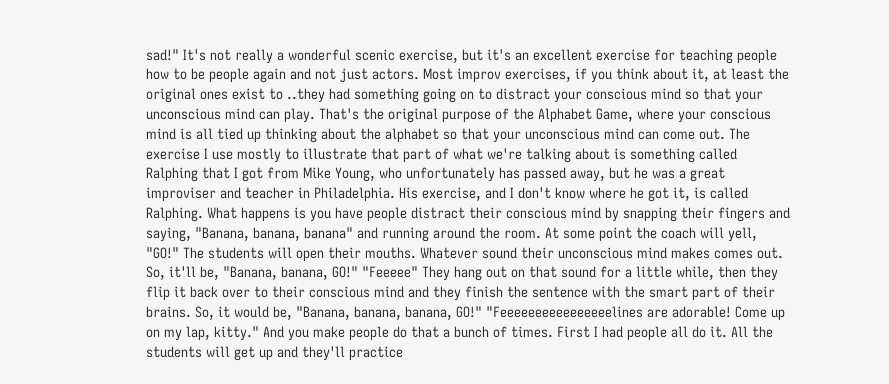sad!" It's not really a wonderful scenic exercise, but it's an excellent exercise for teaching people how to be people again and not just actors. Most improv exercises, if you think about it, at least the original ones exist to ..they had something going on to distract your conscious mind so that your unconscious mind can play. That's the original purpose of the Alphabet Game, where your conscious mind is all tied up thinking about the alphabet so that your unconscious mind can come out. The exercise I use mostly to illustrate that part of what we're talking about is something called Ralphing that I got from Mike Young, who unfortunately has passed away, but he was a great improviser and teacher in Philadelphia. His exercise, and I don't know where he got it, is called Ralphing. What happens is you have people distract their conscious mind by snapping their fingers and saying, "Banana, banana, banana" and running around the room. At some point the coach will yell, "GO!" The students will open their mouths. Whatever sound their unconscious mind makes comes out. So, it'll be, "Banana, banana, GO!" "Feeeee" They hang out on that sound for a little while, then they flip it back over to their conscious mind and they finish the sentence with the smart part of their brains. So, it would be, "Banana, banana, banana, GO!" "Feeeeeeeeeeeeeeeelines are adorable! Come up on my lap, kitty." And you make people do that a bunch of times. First I had people all do it. All the students will get up and they'll practice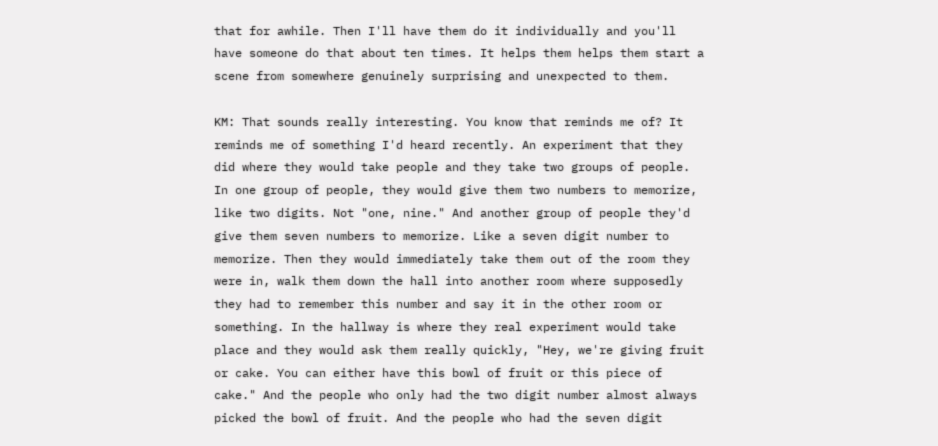that for awhile. Then I'll have them do it individually and you'll have someone do that about ten times. It helps them helps them start a scene from somewhere genuinely surprising and unexpected to them.

KM: That sounds really interesting. You know that reminds me of? It reminds me of something I'd heard recently. An experiment that they did where they would take people and they take two groups of people. In one group of people, they would give them two numbers to memorize, like two digits. Not "one, nine." And another group of people they'd give them seven numbers to memorize. Like a seven digit number to memorize. Then they would immediately take them out of the room they were in, walk them down the hall into another room where supposedly they had to remember this number and say it in the other room or something. In the hallway is where they real experiment would take place and they would ask them really quickly, "Hey, we're giving fruit or cake. You can either have this bowl of fruit or this piece of cake." And the people who only had the two digit number almost always picked the bowl of fruit. And the people who had the seven digit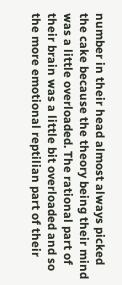number in their head almost always picked the cake because the theory being their mind was a little overloaded. The rational part of their brain was a little bit overloaded and so the more emotional reptilian part of their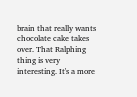brain that really wants chocolate cake takes over. That Ralphing thing is very interesting. It's a more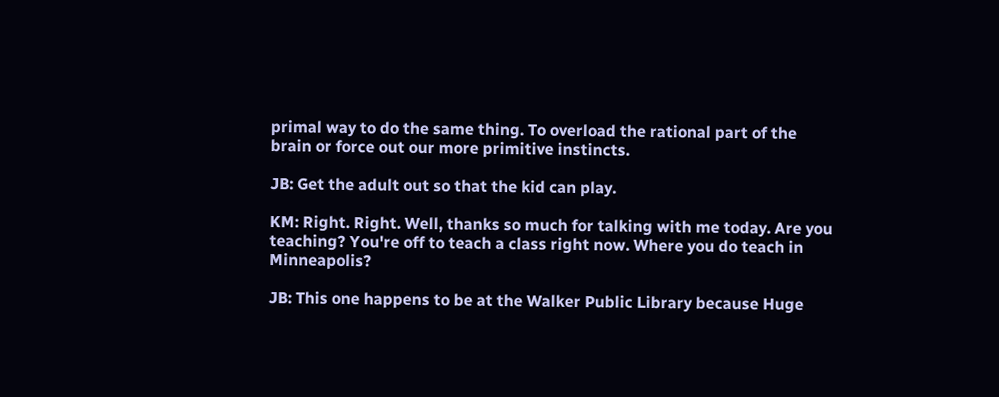primal way to do the same thing. To overload the rational part of the brain or force out our more primitive instincts.

JB: Get the adult out so that the kid can play.

KM: Right. Right. Well, thanks so much for talking with me today. Are you teaching? You're off to teach a class right now. Where you do teach in Minneapolis?

JB: This one happens to be at the Walker Public Library because Huge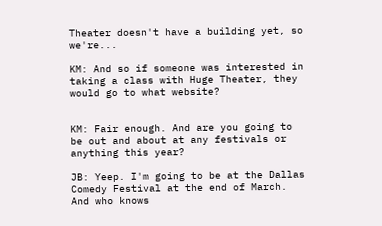Theater doesn't have a building yet, so we're...

KM: And so if someone was interested in taking a class with Huge Theater, they would go to what website?


KM: Fair enough. And are you going to be out and about at any festivals or anything this year?

JB: Yeep. I'm going to be at the Dallas Comedy Festival at the end of March. And who knows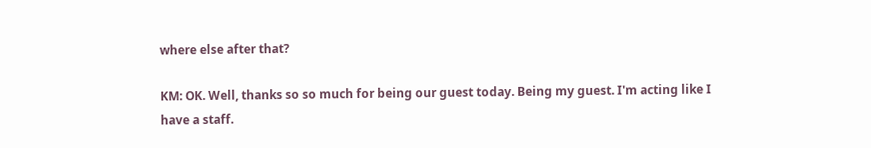where else after that?

KM: OK. Well, thanks so so much for being our guest today. Being my guest. I'm acting like I have a staff.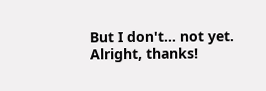But I don't... not yet. Alright, thanks!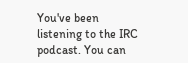You've been listening to the IRC podcast. You can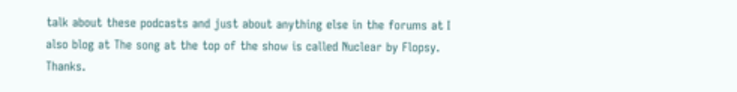talk about these podcasts and just about anything else in the forums at I also blog at The song at the top of the show is called Nuclear by Flopsy. Thanks.